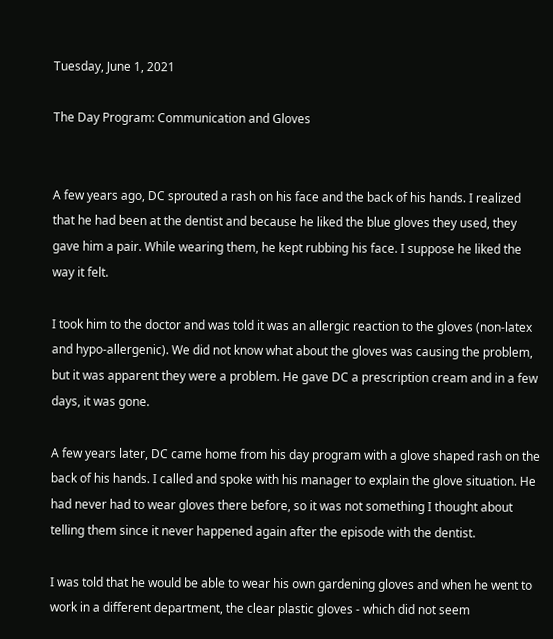Tuesday, June 1, 2021

The Day Program: Communication and Gloves


A few years ago, DC sprouted a rash on his face and the back of his hands. I realized that he had been at the dentist and because he liked the blue gloves they used, they gave him a pair. While wearing them, he kept rubbing his face. I suppose he liked the way it felt.

I took him to the doctor and was told it was an allergic reaction to the gloves (non-latex and hypo-allergenic). We did not know what about the gloves was causing the problem, but it was apparent they were a problem. He gave DC a prescription cream and in a few days, it was gone.

A few years later, DC came home from his day program with a glove shaped rash on the back of his hands. I called and spoke with his manager to explain the glove situation. He had never had to wear gloves there before, so it was not something I thought about telling them since it never happened again after the episode with the dentist.

I was told that he would be able to wear his own gardening gloves and when he went to work in a different department, the clear plastic gloves - which did not seem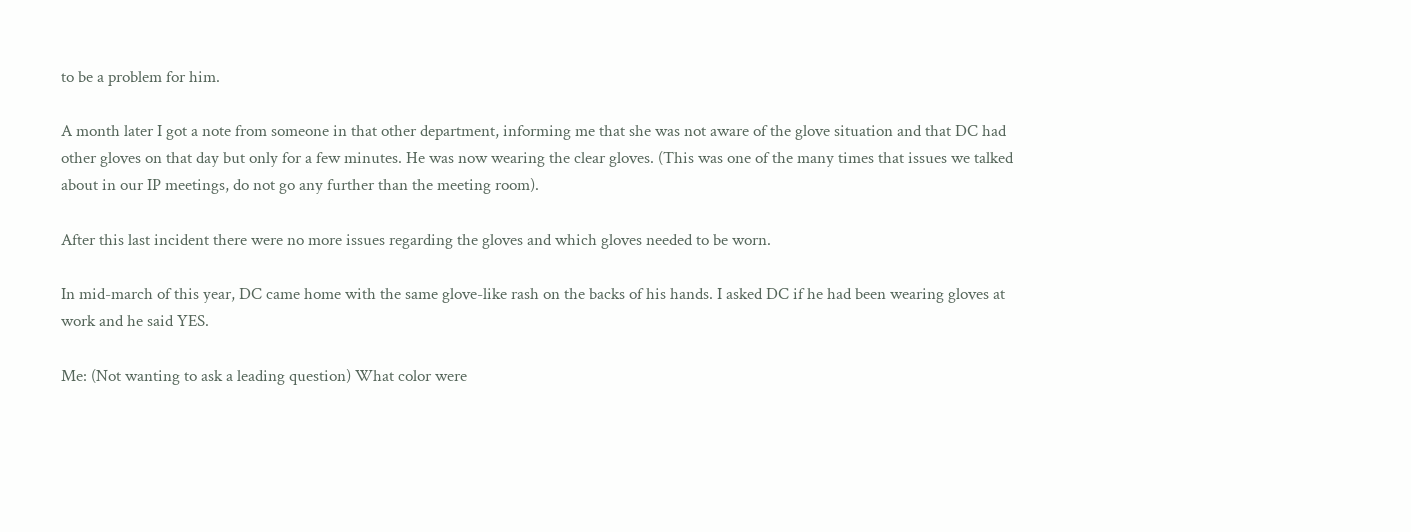to be a problem for him.

A month later I got a note from someone in that other department, informing me that she was not aware of the glove situation and that DC had other gloves on that day but only for a few minutes. He was now wearing the clear gloves. (This was one of the many times that issues we talked about in our IP meetings, do not go any further than the meeting room).

After this last incident there were no more issues regarding the gloves and which gloves needed to be worn.

In mid-march of this year, DC came home with the same glove-like rash on the backs of his hands. I asked DC if he had been wearing gloves at work and he said YES.

Me: (Not wanting to ask a leading question) What color were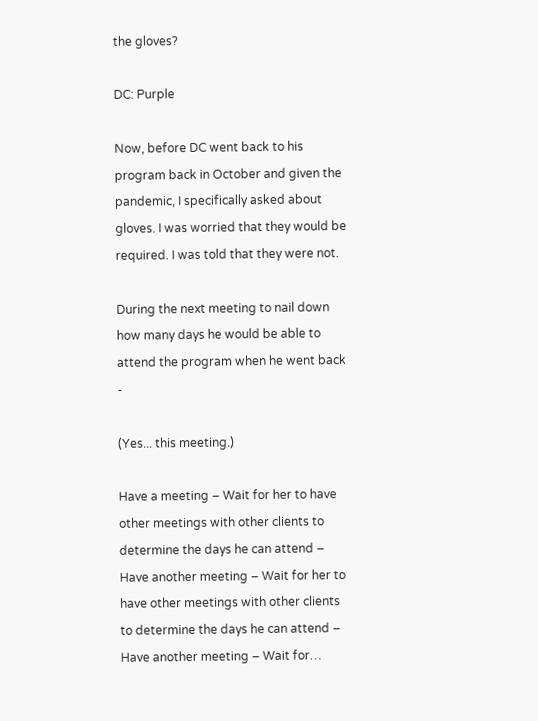the gloves?

DC: Purple

Now, before DC went back to his program back in October and given the pandemic, I specifically asked about gloves. I was worried that they would be required. I was told that they were not.

During the next meeting to nail down how many days he would be able to attend the program when he went back -

(Yes... this meeting.)

Have a meeting – Wait for her to have other meetings with other clients to determine the days he can attend – Have another meeting – Wait for her to have other meetings with other clients to determine the days he can attend – Have another meeting – Wait for…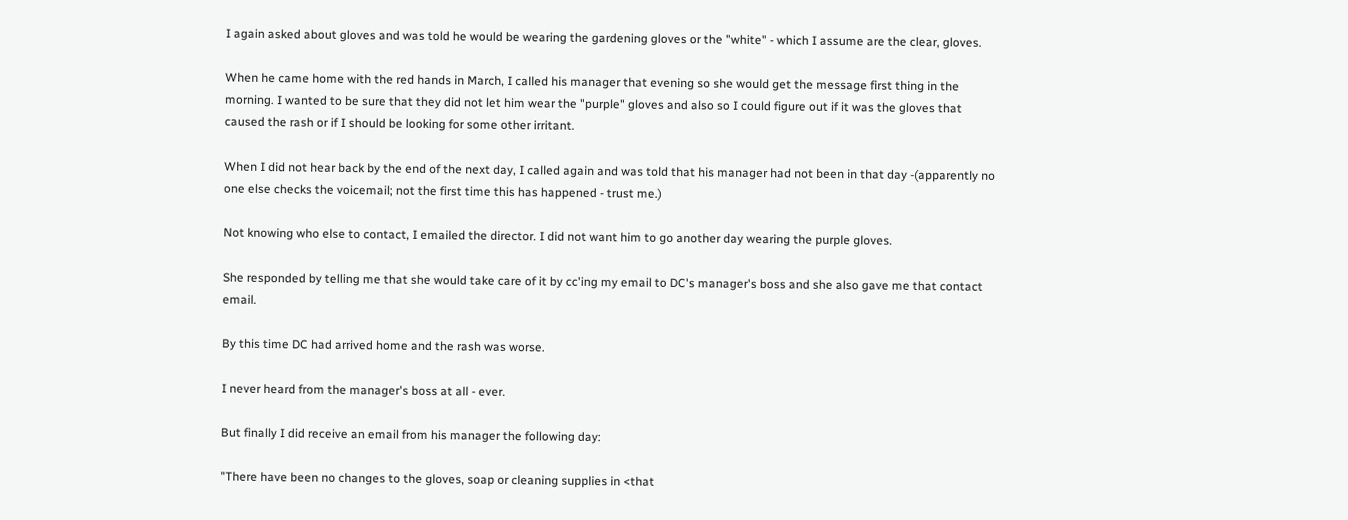I again asked about gloves and was told he would be wearing the gardening gloves or the "white" - which I assume are the clear, gloves.

When he came home with the red hands in March, I called his manager that evening so she would get the message first thing in the morning. I wanted to be sure that they did not let him wear the "purple" gloves and also so I could figure out if it was the gloves that caused the rash or if I should be looking for some other irritant.

When I did not hear back by the end of the next day, I called again and was told that his manager had not been in that day -(apparently no one else checks the voicemail; not the first time this has happened - trust me.)

Not knowing who else to contact, I emailed the director. I did not want him to go another day wearing the purple gloves.

She responded by telling me that she would take care of it by cc'ing my email to DC's manager's boss and she also gave me that contact email.

By this time DC had arrived home and the rash was worse.

I never heard from the manager's boss at all - ever.

But finally I did receive an email from his manager the following day:

"There have been no changes to the gloves, soap or cleaning supplies in <that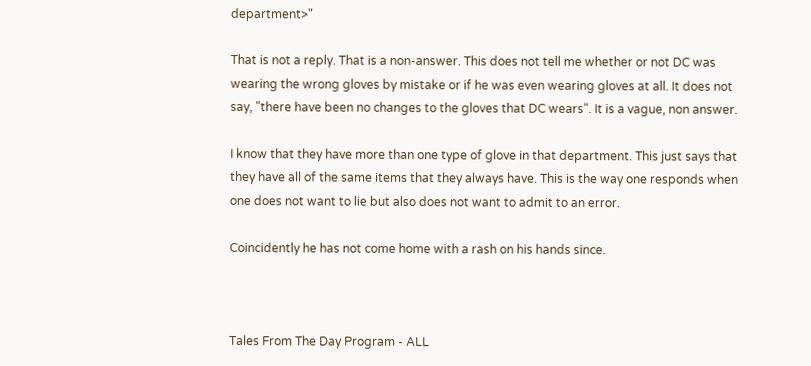department>"

That is not a reply. That is a non-answer. This does not tell me whether or not DC was wearing the wrong gloves by mistake or if he was even wearing gloves at all. It does not say, "there have been no changes to the gloves that DC wears". It is a vague, non answer.

I know that they have more than one type of glove in that department. This just says that they have all of the same items that they always have. This is the way one responds when one does not want to lie but also does not want to admit to an error.

Coincidently he has not come home with a rash on his hands since.



Tales From The Day Program - ALL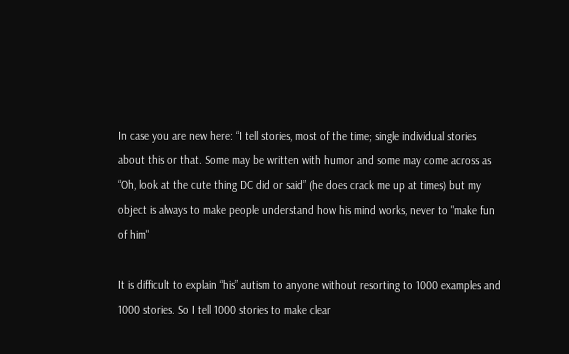In case you are new here: “I tell stories, most of the time; single individual stories about this or that. Some may be written with humor and some may come across as “Oh, look at the cute thing DC did or said” (he does crack me up at times) but my object is always to make people understand how his mind works, never to "make fun of him"

It is difficult to explain “his” autism to anyone without resorting to 1000 examples and 1000 stories. So I tell 1000 stories to make clear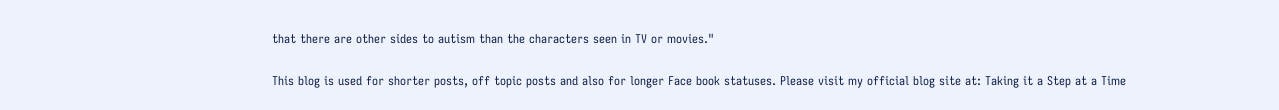that there are other sides to autism than the characters seen in TV or movies."

This blog is used for shorter posts, off topic posts and also for longer Face book statuses. Please visit my official blog site at: Taking it a Step at a Time